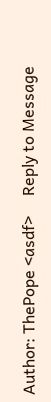Author: ThePope <asdf>     Reply to Message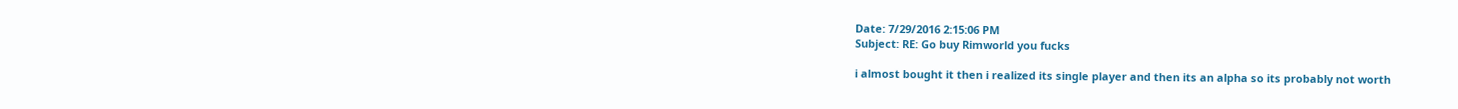Date: 7/29/2016 2:15:06 PM
Subject: RE: Go buy Rimworld you fucks

i almost bought it then i realized its single player and then its an alpha so its probably not worth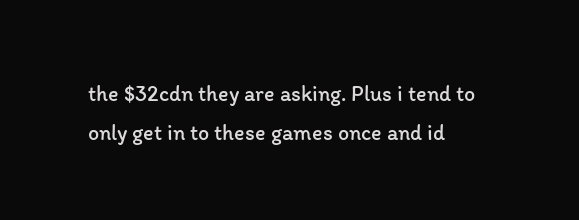the $32cdn they are asking. Plus i tend to only get in to these games once and id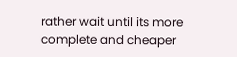rather wait until its more complete and cheaper